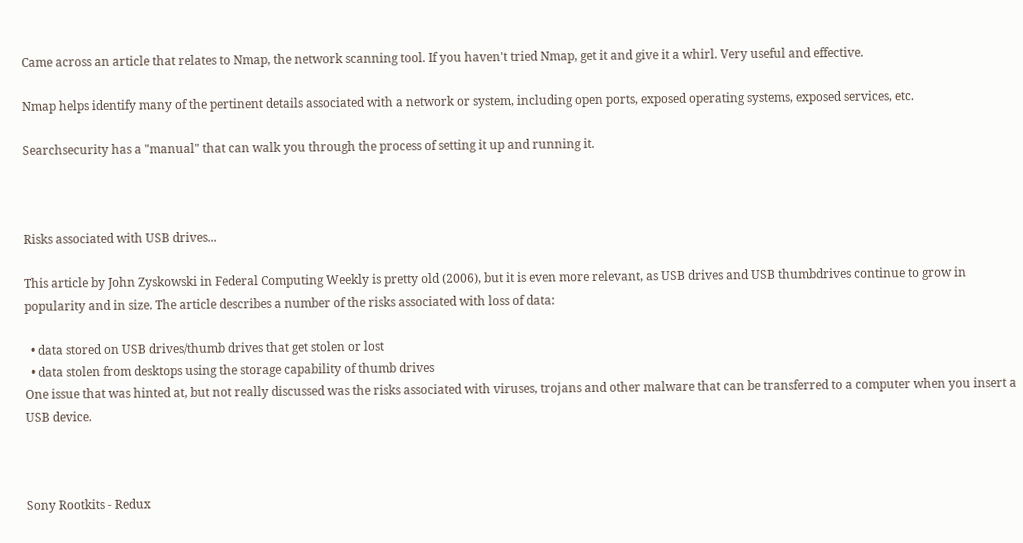Came across an article that relates to Nmap, the network scanning tool. If you haven't tried Nmap, get it and give it a whirl. Very useful and effective.

Nmap helps identify many of the pertinent details associated with a network or system, including open ports, exposed operating systems, exposed services, etc.

Searchsecurity has a "manual" that can walk you through the process of setting it up and running it.



Risks associated with USB drives...

This article by John Zyskowski in Federal Computing Weekly is pretty old (2006), but it is even more relevant, as USB drives and USB thumbdrives continue to grow in popularity and in size. The article describes a number of the risks associated with loss of data:

  • data stored on USB drives/thumb drives that get stolen or lost
  • data stolen from desktops using the storage capability of thumb drives
One issue that was hinted at, but not really discussed was the risks associated with viruses, trojans and other malware that can be transferred to a computer when you insert a USB device.



Sony Rootkits - Redux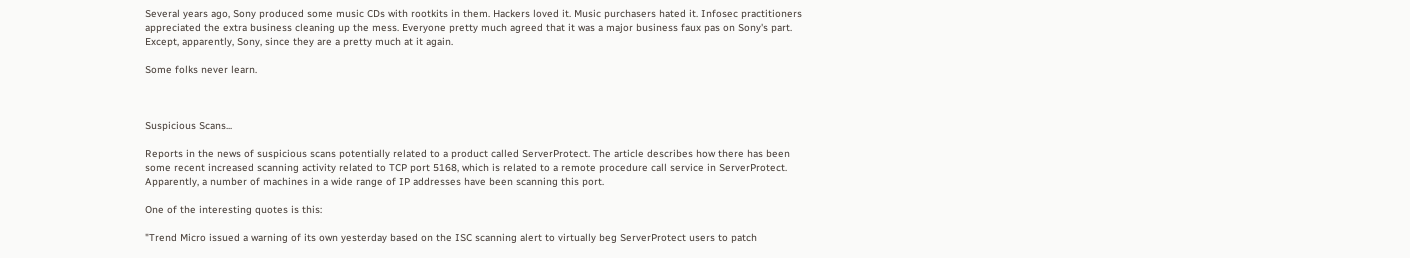Several years ago, Sony produced some music CDs with rootkits in them. Hackers loved it. Music purchasers hated it. Infosec practitioners appreciated the extra business cleaning up the mess. Everyone pretty much agreed that it was a major business faux pas on Sony's part. Except, apparently, Sony, since they are a pretty much at it again.

Some folks never learn.



Suspicious Scans...

Reports in the news of suspicious scans potentially related to a product called ServerProtect. The article describes how there has been some recent increased scanning activity related to TCP port 5168, which is related to a remote procedure call service in ServerProtect. Apparently, a number of machines in a wide range of IP addresses have been scanning this port.

One of the interesting quotes is this:

"Trend Micro issued a warning of its own yesterday based on the ISC scanning alert to virtually beg ServerProtect users to patch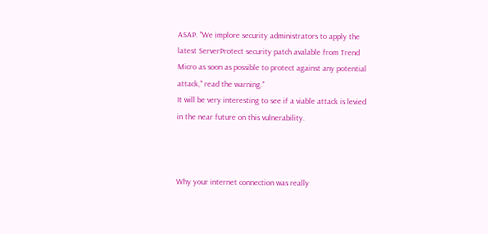ASAP. "We implore security administrators to apply the latest ServerProtect security patch avalable from Trend Micro as soon as possible to protect against any potential attack," read the warning."
It will be very interesting to see if a viable attack is levied in the near future on this vulnerability.



Why your internet connection was really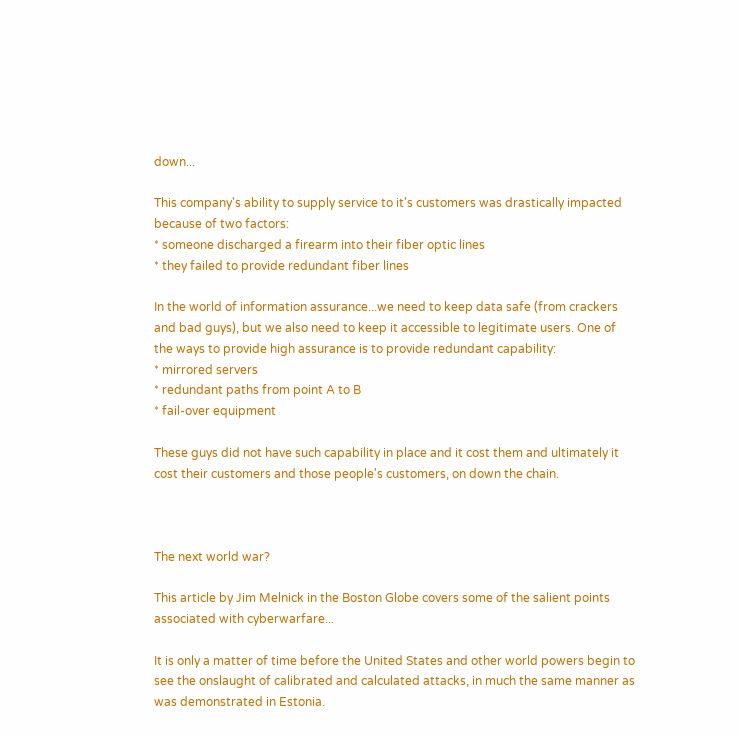down...

This company's ability to supply service to it's customers was drastically impacted because of two factors:
* someone discharged a firearm into their fiber optic lines
* they failed to provide redundant fiber lines

In the world of information assurance...we need to keep data safe (from crackers and bad guys), but we also need to keep it accessible to legitimate users. One of the ways to provide high assurance is to provide redundant capability:
* mirrored servers
* redundant paths from point A to B
* fail-over equipment

These guys did not have such capability in place and it cost them and ultimately it cost their customers and those people's customers, on down the chain.



The next world war?

This article by Jim Melnick in the Boston Globe covers some of the salient points associated with cyberwarfare...

It is only a matter of time before the United States and other world powers begin to see the onslaught of calibrated and calculated attacks, in much the same manner as was demonstrated in Estonia.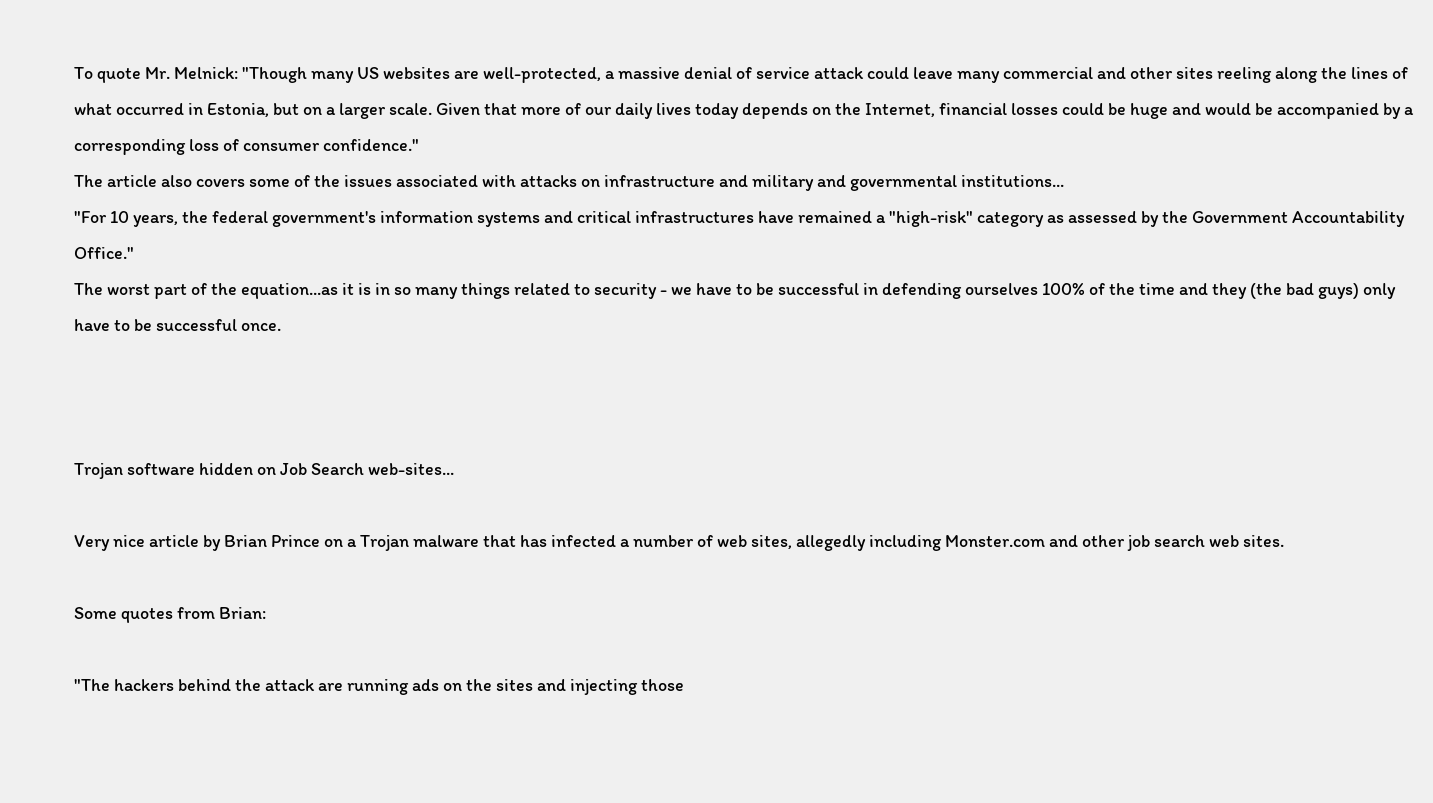To quote Mr. Melnick: "Though many US websites are well-protected, a massive denial of service attack could leave many commercial and other sites reeling along the lines of what occurred in Estonia, but on a larger scale. Given that more of our daily lives today depends on the Internet, financial losses could be huge and would be accompanied by a corresponding loss of consumer confidence."
The article also covers some of the issues associated with attacks on infrastructure and military and governmental institutions...
"For 10 years, the federal government's information systems and critical infrastructures have remained a "high-risk" category as assessed by the Government Accountability Office."
The worst part of the equation...as it is in so many things related to security - we have to be successful in defending ourselves 100% of the time and they (the bad guys) only have to be successful once.



Trojan software hidden on Job Search web-sites...

Very nice article by Brian Prince on a Trojan malware that has infected a number of web sites, allegedly including Monster.com and other job search web sites.

Some quotes from Brian:

"The hackers behind the attack are running ads on the sites and injecting those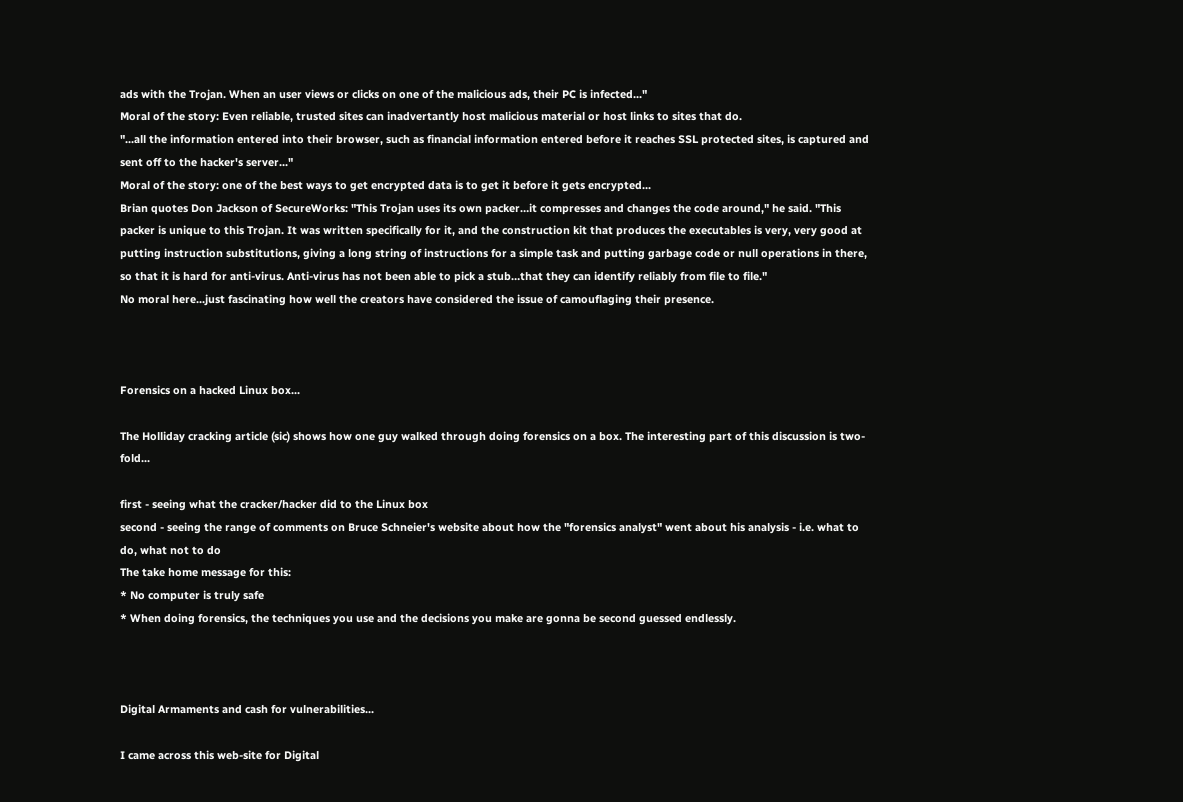ads with the Trojan. When an user views or clicks on one of the malicious ads, their PC is infected..."
Moral of the story: Even reliable, trusted sites can inadvertantly host malicious material or host links to sites that do.
"...all the information entered into their browser, such as financial information entered before it reaches SSL protected sites, is captured and sent off to the hacker's server..."
Moral of the story: one of the best ways to get encrypted data is to get it before it gets encrypted...
Brian quotes Don Jackson of SecureWorks: "This Trojan uses its own packer…it compresses and changes the code around," he said. "This packer is unique to this Trojan. It was written specifically for it, and the construction kit that produces the executables is very, very good at putting instruction substitutions, giving a long string of instructions for a simple task and putting garbage code or null operations in there, so that it is hard for anti-virus. Anti-virus has not been able to pick a stub…that they can identify reliably from file to file."
No moral here...just fascinating how well the creators have considered the issue of camouflaging their presence.



Forensics on a hacked Linux box...

The Holliday cracking article (sic) shows how one guy walked through doing forensics on a box. The interesting part of this discussion is two-fold...

first - seeing what the cracker/hacker did to the Linux box
second - seeing the range of comments on Bruce Schneier's website about how the "forensics analyst" went about his analysis - i.e. what to do, what not to do
The take home message for this:
* No computer is truly safe
* When doing forensics, the techniques you use and the decisions you make are gonna be second guessed endlessly.



Digital Armaments and cash for vulnerabilities...

I came across this web-site for Digital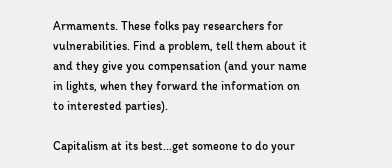Armaments. These folks pay researchers for vulnerabilities. Find a problem, tell them about it and they give you compensation (and your name in lights, when they forward the information on to interested parties).

Capitalism at its best...get someone to do your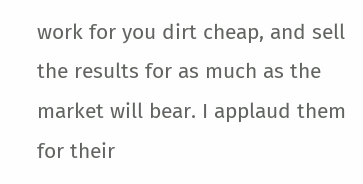work for you dirt cheap, and sell the results for as much as the market will bear. I applaud them for their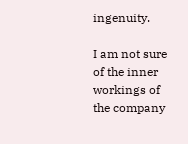ingenuity.

I am not sure of the inner workings of the company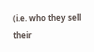(i.e. who they sell their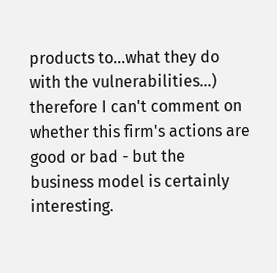products to...what they do with the vulnerabilities...) therefore I can't comment on whether this firm's actions are good or bad - but the business model is certainly interesting.